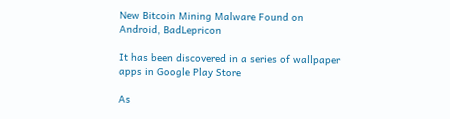New Bitcoin Mining Malware Found on Android, BadLepricon

It has been discovered in a series of wallpaper apps in Google Play Store

As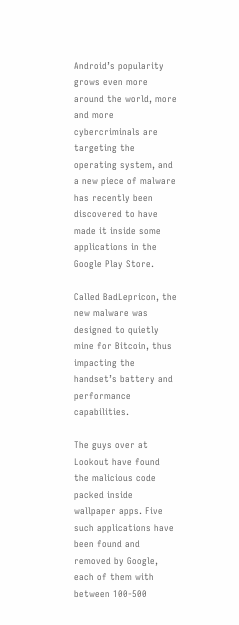Android’s popularity grows even more around the world, more and more cybercriminals are targeting the operating system, and a new piece of malware has recently been discovered to have made it inside some applications in the Google Play Store.

Called BadLepricon, the new malware was designed to quietly mine for Bitcoin, thus impacting the handset’s battery and performance capabilities.

The guys over at Lookout have found the malicious code packed inside wallpaper apps. Five such applications have been found and removed by Google, each of them with between 100-500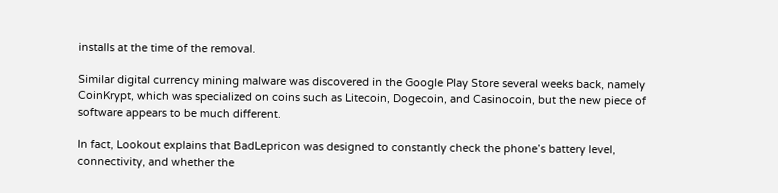installs at the time of the removal.

Similar digital currency mining malware was discovered in the Google Play Store several weeks back, namely CoinKrypt, which was specialized on coins such as Litecoin, Dogecoin, and Casinocoin, but the new piece of software appears to be much different.

In fact, Lookout explains that BadLepricon was designed to constantly check the phone’s battery level, connectivity, and whether the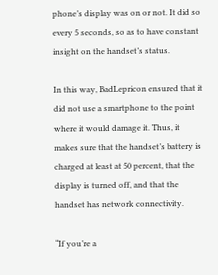phone’s display was on or not. It did so every 5 seconds, so as to have constant insight on the handset’s status.

In this way, BadLepricon ensured that it did not use a smartphone to the point where it would damage it. Thus, it makes sure that the handset’s battery is charged at least at 50 percent, that the display is turned off, and that the handset has network connectivity.

“If you’re a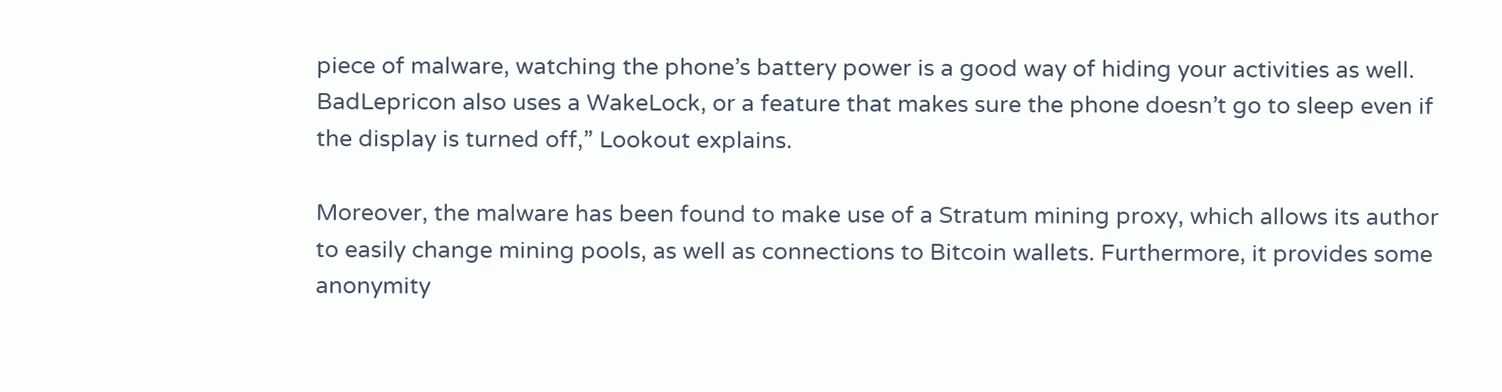piece of malware, watching the phone’s battery power is a good way of hiding your activities as well. BadLepricon also uses a WakeLock, or a feature that makes sure the phone doesn’t go to sleep even if the display is turned off,” Lookout explains.

Moreover, the malware has been found to make use of a Stratum mining proxy, which allows its author to easily change mining pools, as well as connections to Bitcoin wallets. Furthermore, it provides some anonymity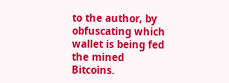to the author, by obfuscating which wallet is being fed the mined Bitcoins.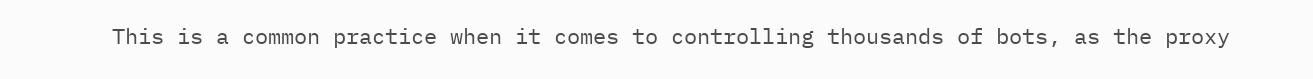This is a common practice when it comes to controlling thousands of bots, as the proxy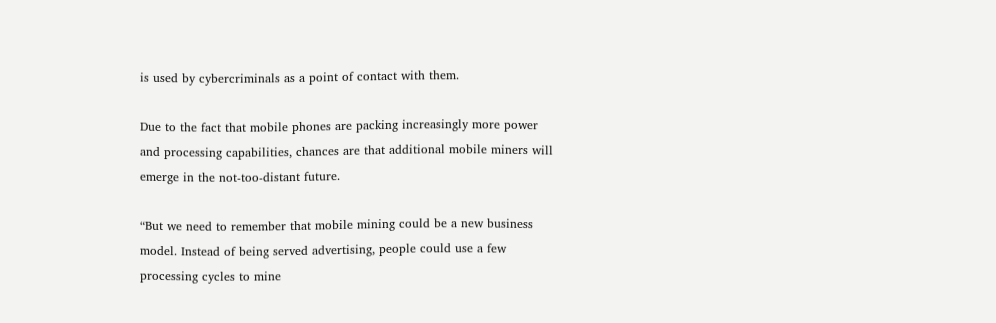is used by cybercriminals as a point of contact with them.

Due to the fact that mobile phones are packing increasingly more power and processing capabilities, chances are that additional mobile miners will emerge in the not-too-distant future.

“But we need to remember that mobile mining could be a new business model. Instead of being served advertising, people could use a few processing cycles to mine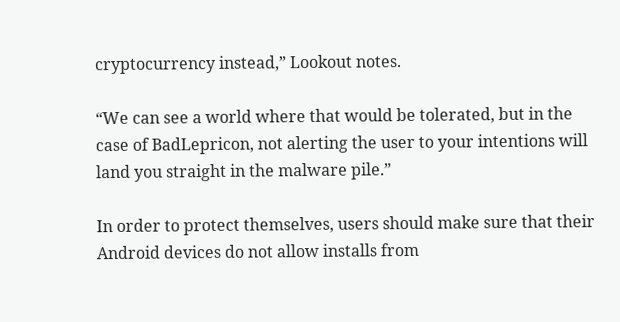cryptocurrency instead,” Lookout notes.

“We can see a world where that would be tolerated, but in the case of BadLepricon, not alerting the user to your intentions will land you straight in the malware pile.”

In order to protect themselves, users should make sure that their Android devices do not allow installs from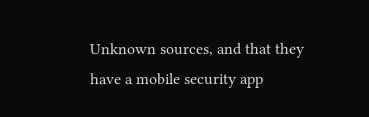Unknown sources, and that they have a mobile security app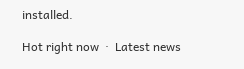installed.

Hot right now  ·  Latest news